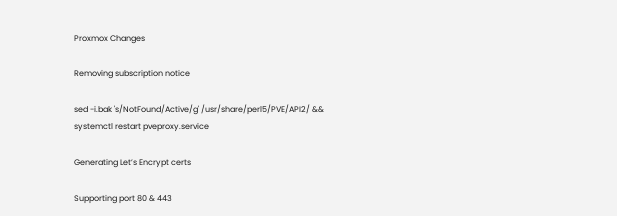Proxmox Changes

Removing subscription notice

sed -i.bak 's/NotFound/Active/g' /usr/share/perl5/PVE/API2/ && systemctl restart pveproxy.service

Generating Let’s Encrypt certs

Supporting port 80 & 443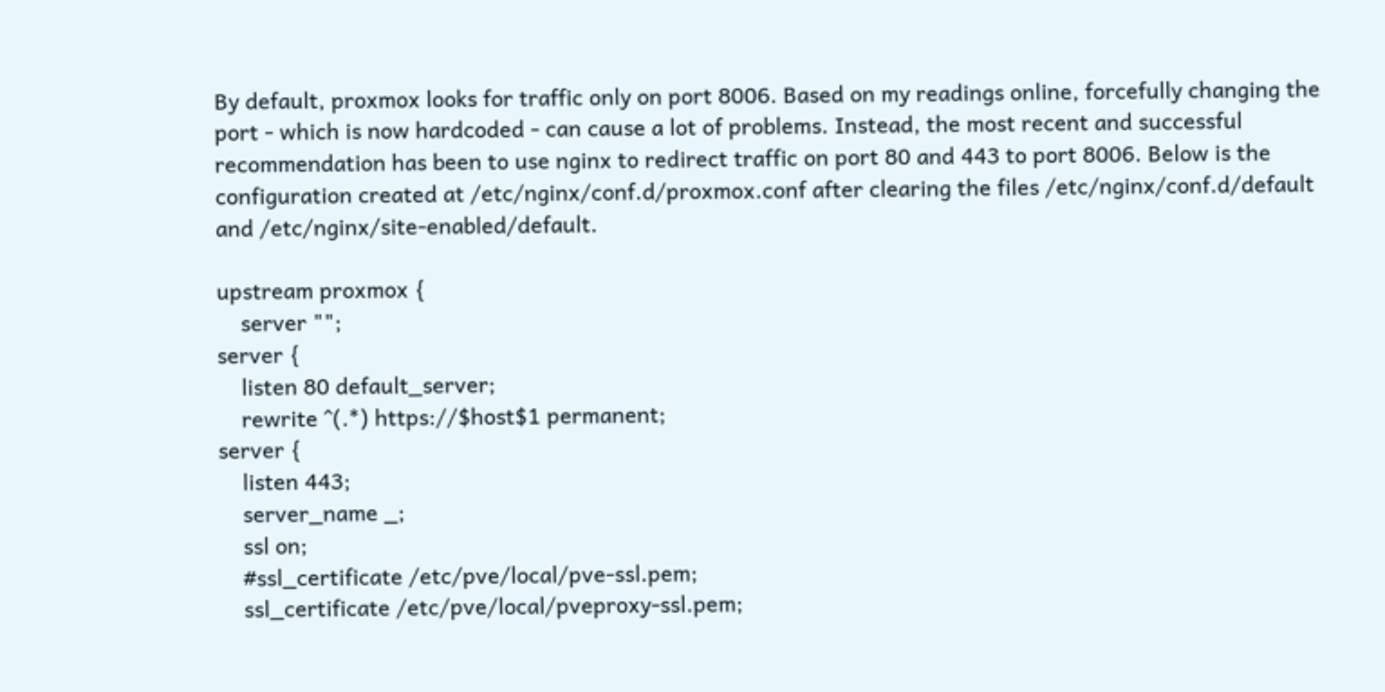By default, proxmox looks for traffic only on port 8006. Based on my readings online, forcefully changing the port - which is now hardcoded - can cause a lot of problems. Instead, the most recent and successful recommendation has been to use nginx to redirect traffic on port 80 and 443 to port 8006. Below is the configuration created at /etc/nginx/conf.d/proxmox.conf after clearing the files /etc/nginx/conf.d/default and /etc/nginx/site-enabled/default.

upstream proxmox {
    server "";
server {
    listen 80 default_server;
    rewrite ^(.*) https://$host$1 permanent;
server {
    listen 443;
    server_name _;
    ssl on;
    #ssl_certificate /etc/pve/local/pve-ssl.pem;
    ssl_certificate /etc/pve/local/pveproxy-ssl.pem;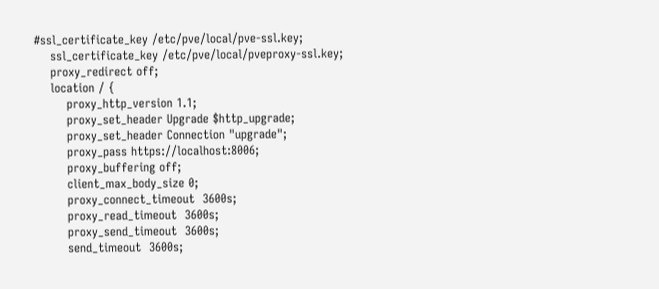#ssl_certificate_key /etc/pve/local/pve-ssl.key;
    ssl_certificate_key /etc/pve/local/pveproxy-ssl.key;
    proxy_redirect off;
    location / {
        proxy_http_version 1.1;
        proxy_set_header Upgrade $http_upgrade;
        proxy_set_header Connection "upgrade";
        proxy_pass https://localhost:8006;
        proxy_buffering off;
        client_max_body_size 0;
        proxy_connect_timeout  3600s;
        proxy_read_timeout  3600s;
        proxy_send_timeout  3600s;
        send_timeout  3600s;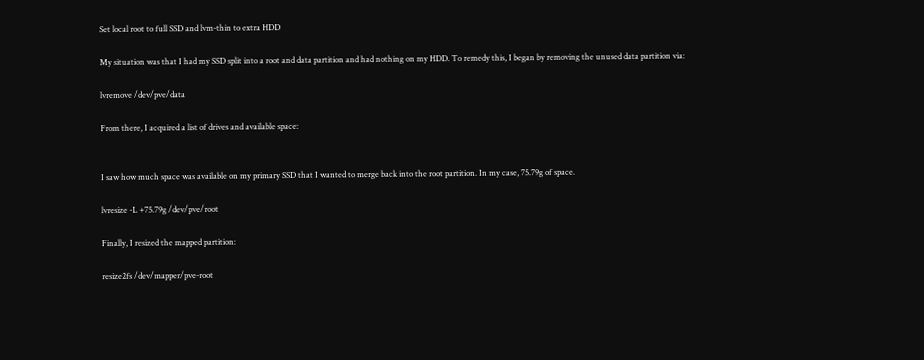Set local root to full SSD and lvm-thin to extra HDD

My situation was that I had my SSD split into a root and data partition and had nothing on my HDD. To remedy this, I began by removing the unused data partition via:

lvremove /dev/pve/data

From there, I acquired a list of drives and available space:


I saw how much space was available on my primary SSD that I wanted to merge back into the root partition. In my case, 75.79g of space.

lvresize -L +75.79g /dev/pve/root

Finally, I resized the mapped partition:

resize2fs /dev/mapper/pve-root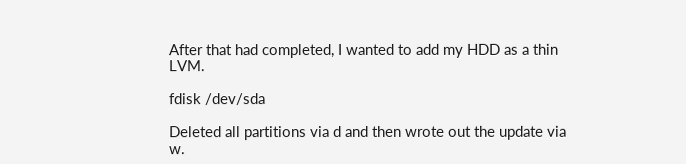After that had completed, I wanted to add my HDD as a thin LVM.

fdisk /dev/sda

Deleted all partitions via d and then wrote out the update via w.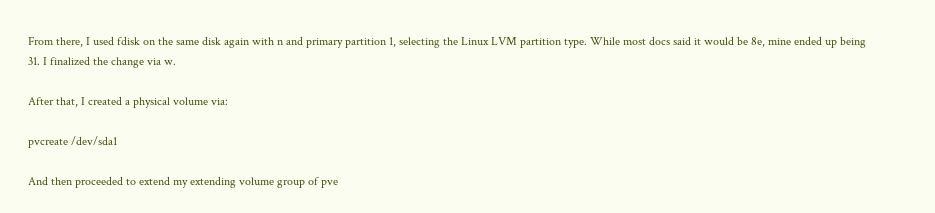From there, I used fdisk on the same disk again with n and primary partition 1, selecting the Linux LVM partition type. While most docs said it would be 8e, mine ended up being 31. I finalized the change via w.

After that, I created a physical volume via:

pvcreate /dev/sda1

And then proceeded to extend my extending volume group of pve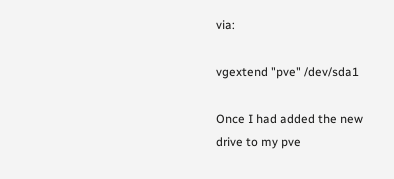via:

vgextend "pve" /dev/sda1

Once I had added the new drive to my pve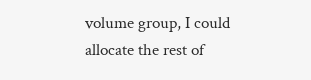volume group, I could allocate the rest of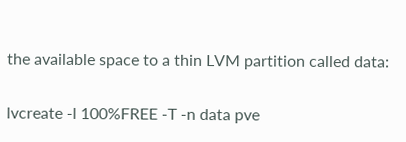the available space to a thin LVM partition called data:

lvcreate -l 100%FREE -T -n data pve